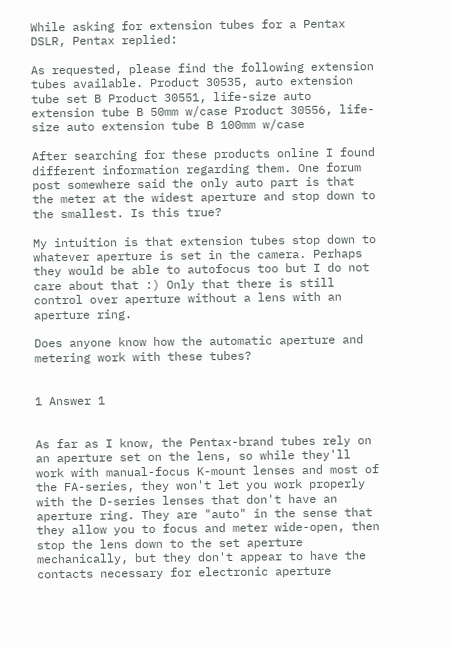While asking for extension tubes for a Pentax DSLR, Pentax replied:

As requested, please find the following extension tubes available. Product 30535, auto extension tube set B Product 30551, life-size auto extension tube B 50mm w/case Product 30556, life-size auto extension tube B 100mm w/case

After searching for these products online I found different information regarding them. One forum post somewhere said the only auto part is that the meter at the widest aperture and stop down to the smallest. Is this true?

My intuition is that extension tubes stop down to whatever aperture is set in the camera. Perhaps they would be able to autofocus too but I do not care about that :) Only that there is still control over aperture without a lens with an aperture ring.

Does anyone know how the automatic aperture and metering work with these tubes?


1 Answer 1


As far as I know, the Pentax-brand tubes rely on an aperture set on the lens, so while they'll work with manual-focus K-mount lenses and most of the FA-series, they won't let you work properly with the D-series lenses that don't have an aperture ring. They are "auto" in the sense that they allow you to focus and meter wide-open, then stop the lens down to the set aperture mechanically, but they don't appear to have the contacts necessary for electronic aperture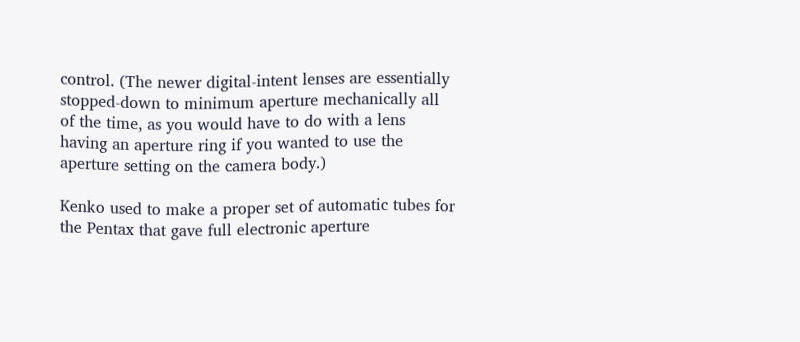control. (The newer digital-intent lenses are essentially stopped-down to minimum aperture mechanically all of the time, as you would have to do with a lens having an aperture ring if you wanted to use the aperture setting on the camera body.)

Kenko used to make a proper set of automatic tubes for the Pentax that gave full electronic aperture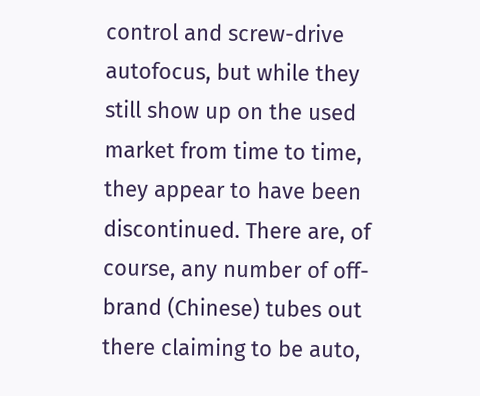control and screw-drive autofocus, but while they still show up on the used market from time to time, they appear to have been discontinued. There are, of course, any number of off-brand (Chinese) tubes out there claiming to be auto,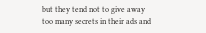but they tend not to give away too many secrets in their ads and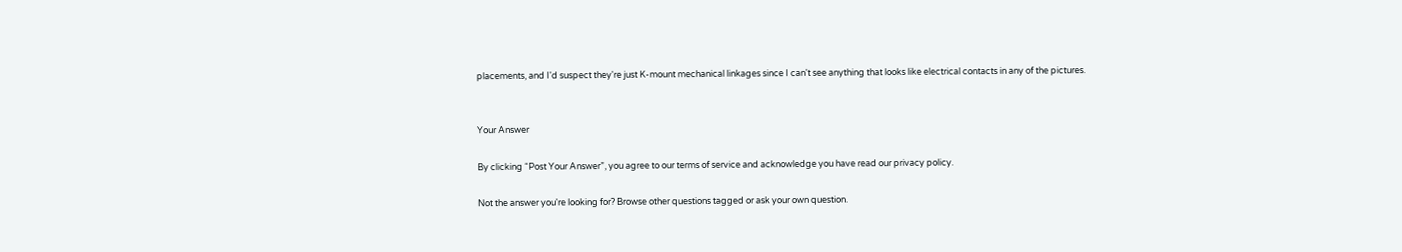placements, and I'd suspect they're just K-mount mechanical linkages since I can't see anything that looks like electrical contacts in any of the pictures.


Your Answer

By clicking “Post Your Answer”, you agree to our terms of service and acknowledge you have read our privacy policy.

Not the answer you're looking for? Browse other questions tagged or ask your own question.